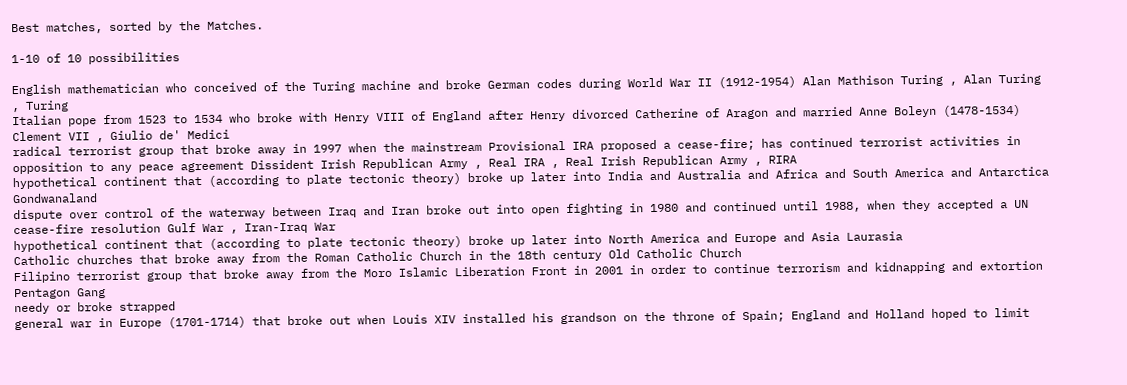Best matches, sorted by the Matches.

1-10 of 10 possibilities

English mathematician who conceived of the Turing machine and broke German codes during World War II (1912-1954) Alan Mathison Turing , Alan Turing , Turing
Italian pope from 1523 to 1534 who broke with Henry VIII of England after Henry divorced Catherine of Aragon and married Anne Boleyn (1478-1534) Clement VII , Giulio de' Medici
radical terrorist group that broke away in 1997 when the mainstream Provisional IRA proposed a cease-fire; has continued terrorist activities in opposition to any peace agreement Dissident Irish Republican Army , Real IRA , Real Irish Republican Army , RIRA
hypothetical continent that (according to plate tectonic theory) broke up later into India and Australia and Africa and South America and Antarctica Gondwanaland
dispute over control of the waterway between Iraq and Iran broke out into open fighting in 1980 and continued until 1988, when they accepted a UN cease-fire resolution Gulf War , Iran-Iraq War
hypothetical continent that (according to plate tectonic theory) broke up later into North America and Europe and Asia Laurasia
Catholic churches that broke away from the Roman Catholic Church in the 18th century Old Catholic Church
Filipino terrorist group that broke away from the Moro Islamic Liberation Front in 2001 in order to continue terrorism and kidnapping and extortion Pentagon Gang
needy or broke strapped
general war in Europe (1701-1714) that broke out when Louis XIV installed his grandson on the throne of Spain; England and Holland hoped to limit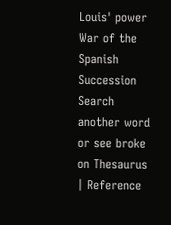Louis' power War of the Spanish Succession
Search another word or see broke on Thesaurus | Reference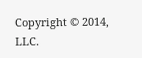Copyright © 2014, LLC.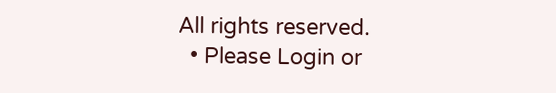All rights reserved.
  • Please Login or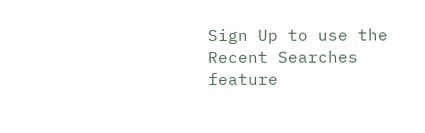Sign Up to use the Recent Searches feature